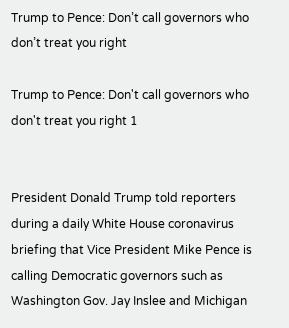Trump to Pence: Don’t call governors who don’t treat you right

Trump to Pence: Don't call governors who don't treat you right 1


President Donald Trump told reporters during a daily White House coronavirus briefing that Vice President Mike Pence is calling Democratic governors such as Washington Gov. Jay Inslee and Michigan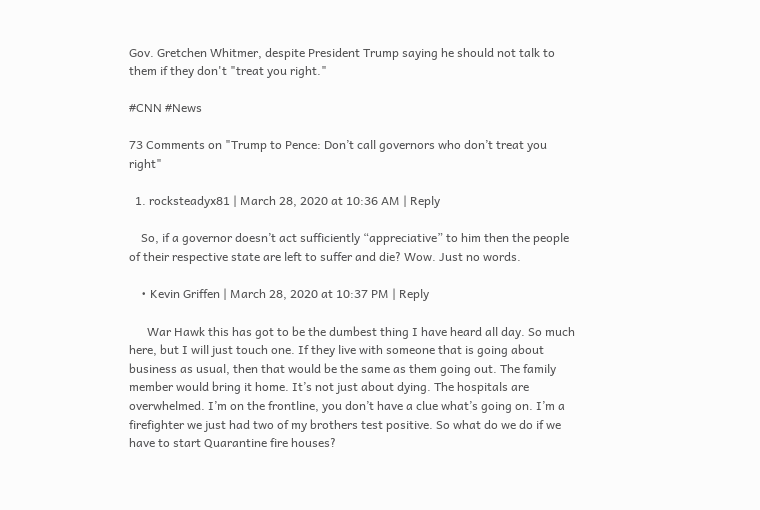Gov. Gretchen Whitmer, despite President Trump saying he should not talk to them if they don't "treat you right."

#CNN #News

73 Comments on "Trump to Pence: Don’t call governors who don’t treat you right"

  1. rocksteadyx81 | March 28, 2020 at 10:36 AM | Reply

    So, if a governor doesn’t act sufficiently “appreciative” to him then the people of their respective state are left to suffer and die? Wow. Just no words.

    • Kevin Griffen | March 28, 2020 at 10:37 PM | Reply

      War Hawk this has got to be the dumbest thing I have heard all day. So much here, but I will just touch one. If they live with someone that is going about business as usual, then that would be the same as them going out. The family member would bring it home. It’s not just about dying. The hospitals are overwhelmed. I’m on the frontline, you don’t have a clue what’s going on. I’m a firefighter we just had two of my brothers test positive. So what do we do if we have to start Quarantine fire houses?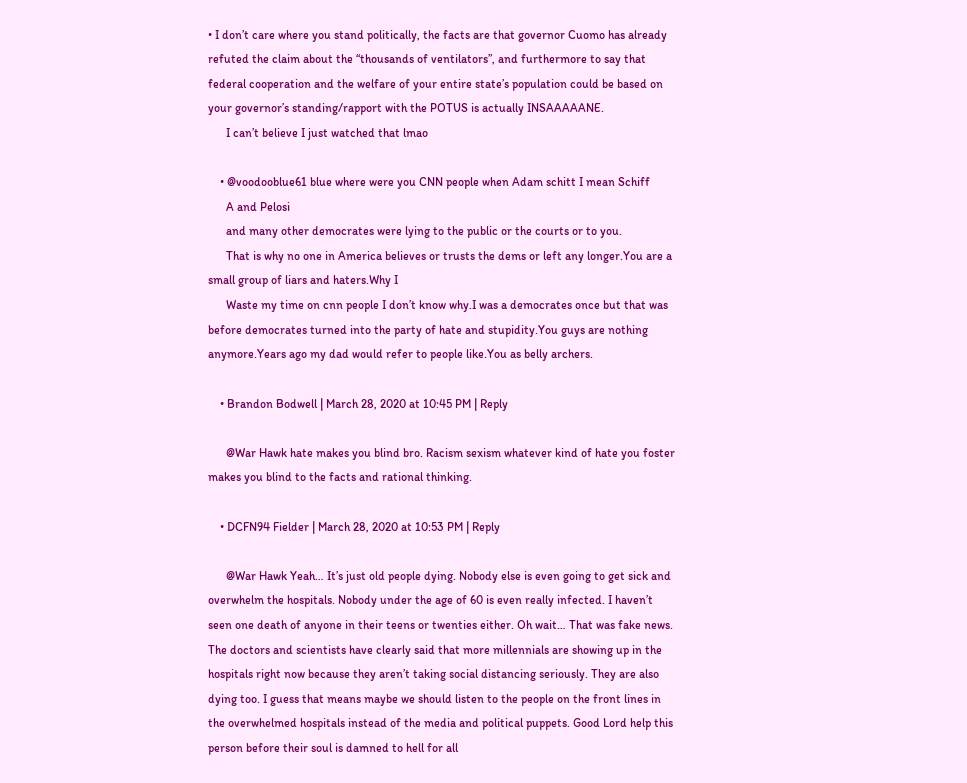• I don’t care where you stand politically, the facts are that governor Cuomo has already refuted the claim about the “thousands of ventilators”, and furthermore to say that federal cooperation and the welfare of your entire state’s population could be based on your governor’s standing/rapport with the POTUS is actually INSAAAAANE.
      I can’t believe I just watched that lmao

    • @voodooblue61 blue where were you CNN people when Adam schitt I mean Schiff
      A and Pelosi
      and many other democrates were lying to the public or the courts or to you.
      That is why no one in America believes or trusts the dems or left any longer.You are a small group of liars and haters.Why I
      Waste my time on cnn people I don’t know why.I was a democrates once but that was before democrates turned into the party of hate and stupidity.You guys are nothing anymore.Years ago my dad would refer to people like.You as belly archers.

    • Brandon Bodwell | March 28, 2020 at 10:45 PM | Reply

      @War Hawk hate makes you blind bro. Racism sexism whatever kind of hate you foster makes you blind to the facts and rational thinking.

    • DCFN94 Fielder | March 28, 2020 at 10:53 PM | Reply

      @War Hawk Yeah… It’s just old people dying. Nobody else is even going to get sick and overwhelm the hospitals. Nobody under the age of 60 is even really infected. I haven’t seen one death of anyone in their teens or twenties either. Oh wait… That was fake news. The doctors and scientists have clearly said that more millennials are showing up in the hospitals right now because they aren’t taking social distancing seriously. They are also dying too. I guess that means maybe we should listen to the people on the front lines in the overwhelmed hospitals instead of the media and political puppets. Good Lord help this person before their soul is damned to hell for all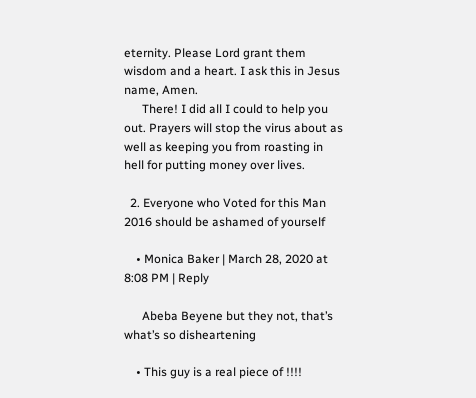eternity. Please Lord grant them wisdom and a heart. I ask this in Jesus name, Amen.
      There! I did all I could to help you out. Prayers will stop the virus about as well as keeping you from roasting in hell for putting money over lives.

  2. Everyone who Voted for this Man 2016 should be ashamed of yourself

    • Monica Baker | March 28, 2020 at 8:08 PM | Reply

      Abeba Beyene but they not, that’s what’s so disheartening

    • This guy is a real piece of !!!!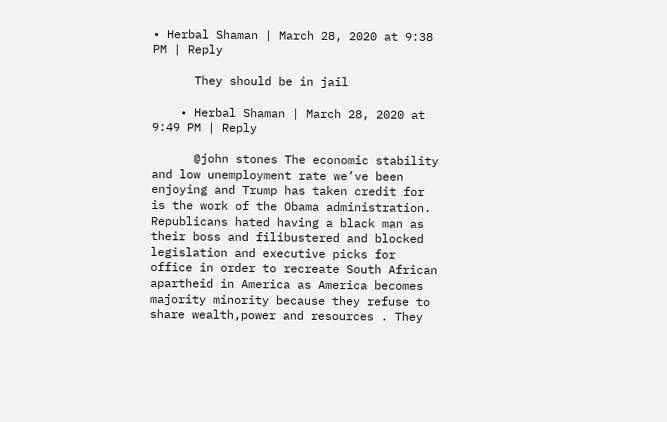• Herbal Shaman | March 28, 2020 at 9:38 PM | Reply

      They should be in jail

    • Herbal Shaman | March 28, 2020 at 9:49 PM | Reply

      @john stones The economic stability and low unemployment rate we’ve been enjoying and Trump has taken credit for is the work of the Obama administration. Republicans hated having a black man as their boss and filibustered and blocked legislation and executive picks for office in order to recreate South African apartheid in America as America becomes majority minority because they refuse to share wealth,power and resources . They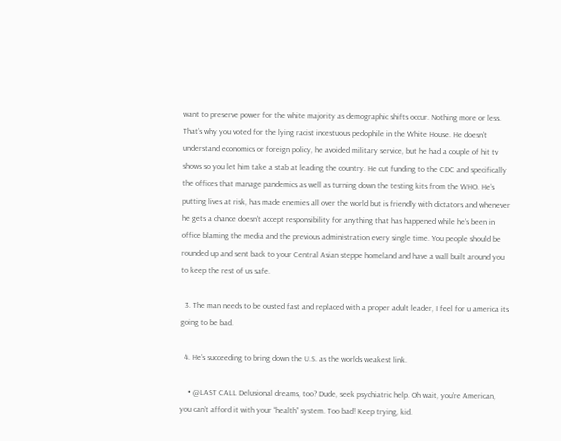want to preserve power for the white majority as demographic shifts occur. Nothing more or less. That’s why you voted for the lying racist incestuous pedophile in the White House. He doesn’t understand economics or foreign policy, he avoided military service, but he had a couple of hit tv shows so you let him take a stab at leading the country. He cut funding to the CDC and specifically the offices that manage pandemics as well as turning down the testing kits from the WHO. He’s putting lives at risk, has made enemies all over the world but is friendly with dictators and whenever he gets a chance doesn’t accept responsibility for anything that has happened while he’s been in office blaming the media and the previous administration every single time. You people should be rounded up and sent back to your Central Asian steppe homeland and have a wall built around you to keep the rest of us safe.

  3. The man needs to be ousted fast and replaced with a proper adult leader, I feel for u america its going to be bad.

  4. He’s succeeding to bring down the U.S. as the worlds weakest link.

    • @LAST CALL Delusional dreams, too? Dude, seek psychiatric help. Oh wait, you’re American, you can’t afford it with your “health” system. Too bad! Keep trying, kid.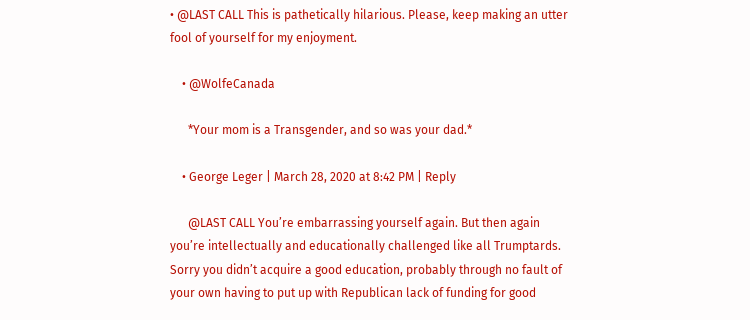• @LAST CALL This is pathetically hilarious. Please, keep making an utter fool of yourself for my enjoyment.

    • @WolfeCanada

      *Your mom is a Transgender, and so was your dad.*

    • George Leger | March 28, 2020 at 8:42 PM | Reply

      @LAST CALL You’re embarrassing yourself again. But then again you’re intellectually and educationally challenged like all Trumptards. Sorry you didn’t acquire a good education, probably through no fault of your own having to put up with Republican lack of funding for good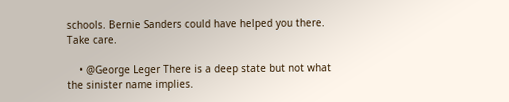schools. Bernie Sanders could have helped you there. Take care.

    • @George Leger There is a deep state but not what the sinister name implies.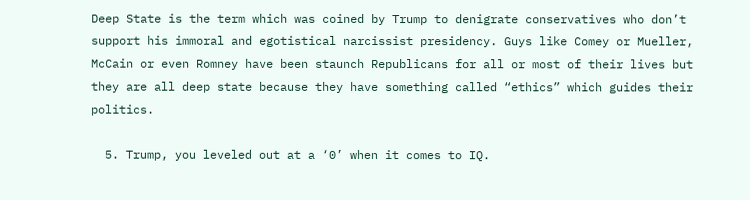Deep State is the term which was coined by Trump to denigrate conservatives who don’t support his immoral and egotistical narcissist presidency. Guys like Comey or Mueller, McCain or even Romney have been staunch Republicans for all or most of their lives but they are all deep state because they have something called “ethics” which guides their politics.

  5. Trump, you leveled out at a ‘0’ when it comes to IQ.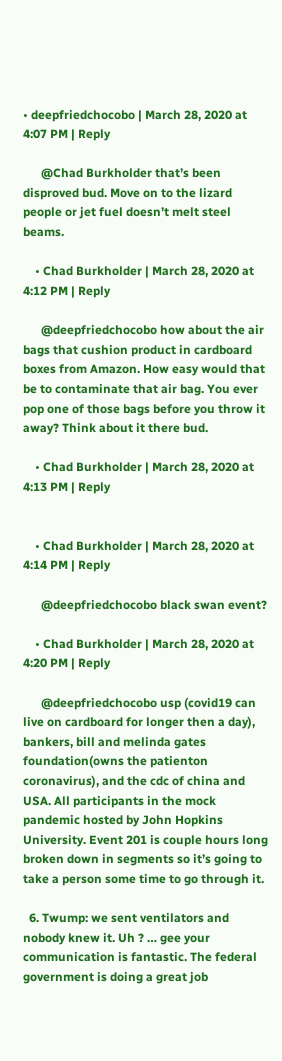• deepfriedchocobo | March 28, 2020 at 4:07 PM | Reply

      @Chad Burkholder that’s been disproved bud. Move on to the lizard people or jet fuel doesn’t melt steel beams.

    • Chad Burkholder | March 28, 2020 at 4:12 PM | Reply

      @deepfriedchocobo how about the air bags that cushion product in cardboard boxes from Amazon. How easy would that be to contaminate that air bag. You ever pop one of those bags before you throw it away? Think about it there bud.

    • Chad Burkholder | March 28, 2020 at 4:13 PM | Reply


    • Chad Burkholder | March 28, 2020 at 4:14 PM | Reply

      @deepfriedchocobo black swan event?

    • Chad Burkholder | March 28, 2020 at 4:20 PM | Reply

      @deepfriedchocobo usp (covid19 can live on cardboard for longer then a day), bankers, bill and melinda gates foundation(owns the patienton coronavirus), and the cdc of china and USA. All participants in the mock pandemic hosted by John Hopkins University. Event 201 is couple hours long broken down in segments so it’s going to take a person some time to go through it.

  6. Twump: we sent ventilators and nobody knew it. Uh ? … gee your communication is fantastic. The federal government is doing a great job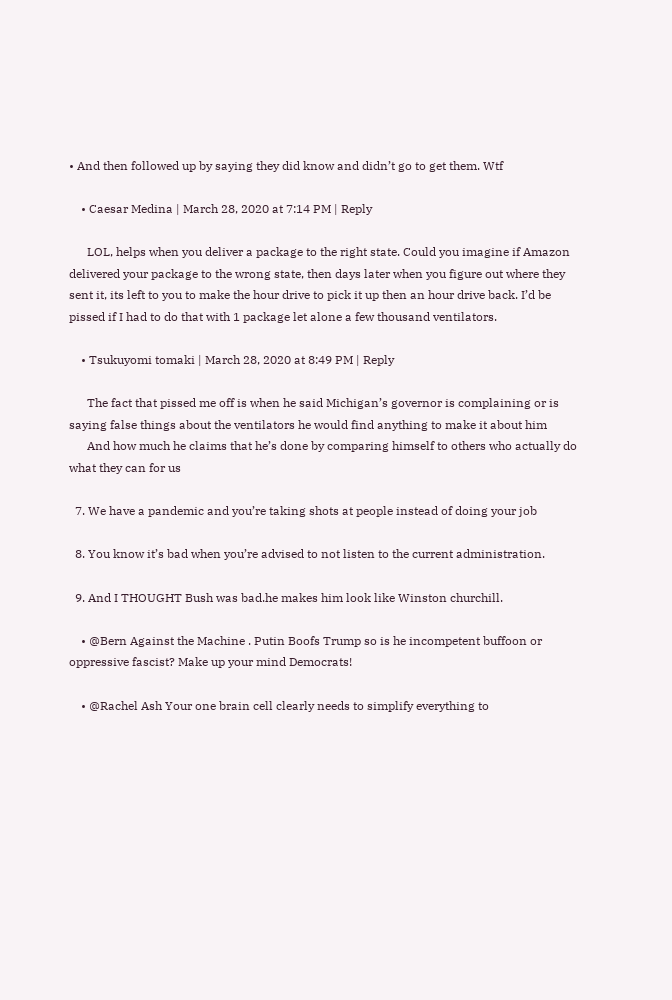• And then followed up by saying they did know and didn’t go to get them. Wtf

    • Caesar Medina | March 28, 2020 at 7:14 PM | Reply

      LOL, helps when you deliver a package to the right state. Could you imagine if Amazon delivered your package to the wrong state, then days later when you figure out where they sent it, its left to you to make the hour drive to pick it up then an hour drive back. I’d be pissed if I had to do that with 1 package let alone a few thousand ventilators.

    • Tsukuyomi tomaki | March 28, 2020 at 8:49 PM | Reply

      The fact that pissed me off is when he said Michigan’s governor is complaining or is saying false things about the ventilators he would find anything to make it about him
      And how much he claims that he’s done by comparing himself to others who actually do what they can for us

  7. We have a pandemic and you’re taking shots at people instead of doing your job

  8. You know it’s bad when you’re advised to not listen to the current administration.

  9. And I THOUGHT Bush was bad.he makes him look like Winston churchill.

    • @Bern Against the Machine . Putin Boofs Trump so is he incompetent buffoon or oppressive fascist? Make up your mind Democrats!

    • @Rachel Ash Your one brain cell clearly needs to simplify everything to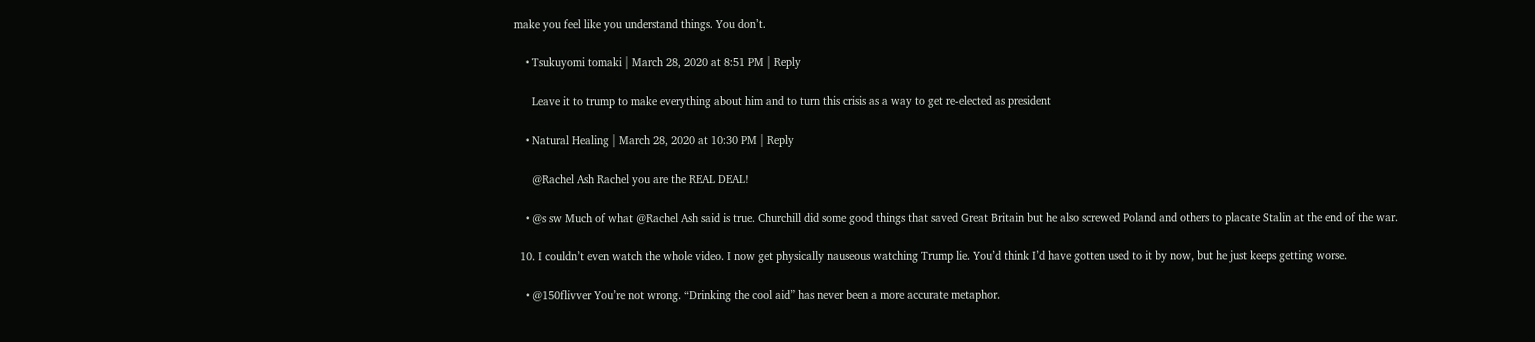make you feel like you understand things. You don’t.

    • Tsukuyomi tomaki | March 28, 2020 at 8:51 PM | Reply

      Leave it to trump to make everything about him and to turn this crisis as a way to get re-elected as president

    • Natural Healing | March 28, 2020 at 10:30 PM | Reply

      @Rachel Ash Rachel you are the REAL DEAL!

    • @s sw Much of what @Rachel Ash said is true. Churchill did some good things that saved Great Britain but he also screwed Poland and others to placate Stalin at the end of the war.

  10. I couldn’t even watch the whole video. I now get physically nauseous watching Trump lie. You’d think I’d have gotten used to it by now, but he just keeps getting worse.

    • @150flivver You’re not wrong. “Drinking the cool aid” has never been a more accurate metaphor.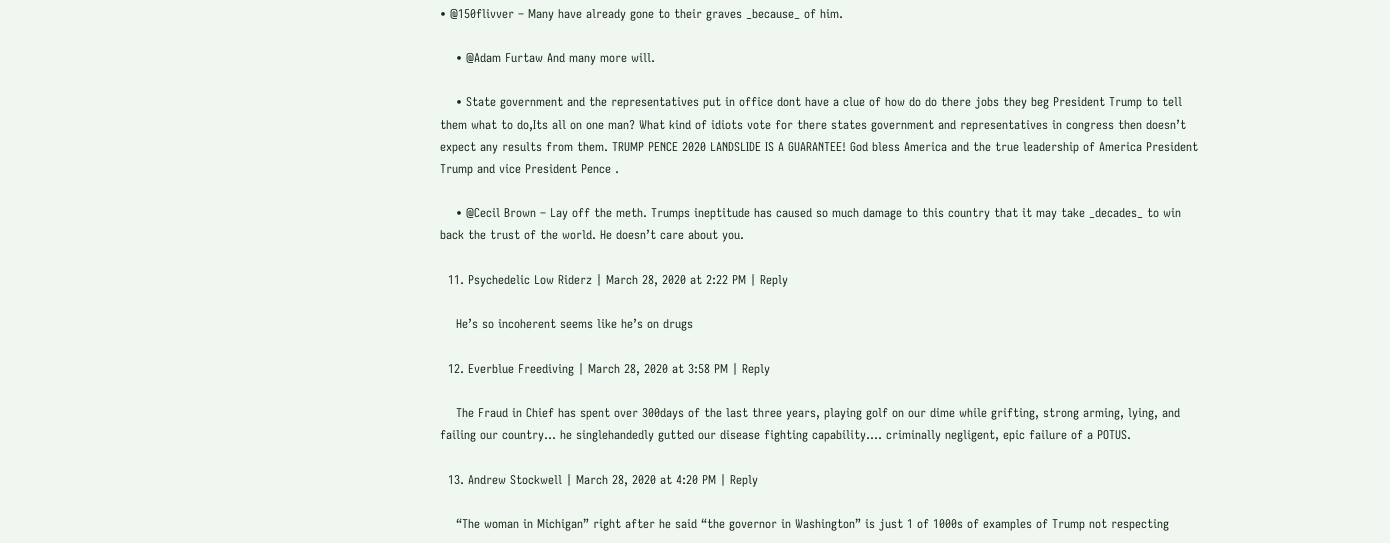• @150flivver – Many have already gone to their graves _because_ of him.

    • @Adam Furtaw And many more will.

    • State government and the representatives put in office dont have a clue of how do do there jobs they beg President Trump to tell them what to do,Its all on one man? What kind of idiots vote for there states government and representatives in congress then doesn’t expect any results from them. TRUMP PENCE 2020 LANDSLIDE IS A GUARANTEE! God bless America and the true leadership of America President Trump and vice President Pence .

    • @Cecil Brown – Lay off the meth. Trumps ineptitude has caused so much damage to this country that it may take _decades_ to win back the trust of the world. He doesn’t care about you.

  11. Psychedelic Low Riderz | March 28, 2020 at 2:22 PM | Reply

    He’s so incoherent seems like he’s on drugs

  12. Everblue Freediving | March 28, 2020 at 3:58 PM | Reply

    The Fraud in Chief has spent over 300days of the last three years, playing golf on our dime while grifting, strong arming, lying, and failing our country… he singlehandedly gutted our disease fighting capability…. criminally negligent, epic failure of a POTUS.

  13. Andrew Stockwell | March 28, 2020 at 4:20 PM | Reply

    “The woman in Michigan” right after he said “the governor in Washington” is just 1 of 1000s of examples of Trump not respecting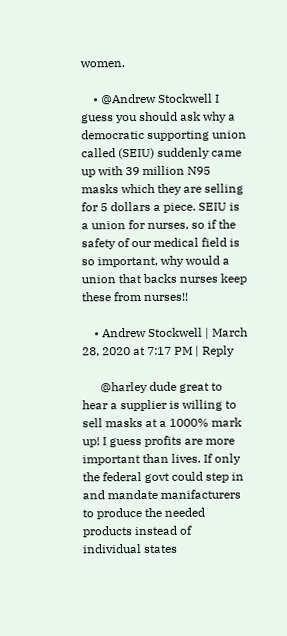women.

    • @Andrew Stockwell I guess you should ask why a democratic supporting union called (SEIU) suddenly came up with 39 million N95 masks which they are selling for 5 dollars a piece. SEIU is a union for nurses, so if the safety of our medical field is so important, why would a union that backs nurses keep these from nurses!!

    • Andrew Stockwell | March 28, 2020 at 7:17 PM | Reply

      @harley dude great to hear a supplier is willing to sell masks at a 1000% mark up! I guess profits are more important than lives. If only the federal govt could step in and mandate manifacturers to produce the needed products instead of individual states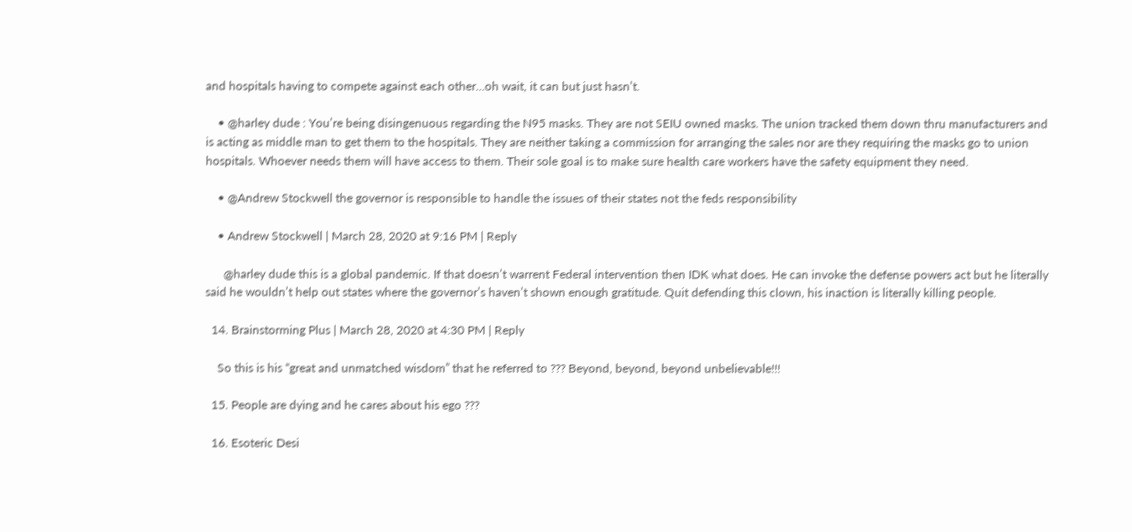and hospitals having to compete against each other…oh wait, it can but just hasn’t.

    • @harley dude : You’re being disingenuous regarding the N95 masks. They are not SEIU owned masks. The union tracked them down thru manufacturers and is acting as middle man to get them to the hospitals. They are neither taking a commission for arranging the sales nor are they requiring the masks go to union hospitals. Whoever needs them will have access to them. Their sole goal is to make sure health care workers have the safety equipment they need.

    • @Andrew Stockwell the governor is responsible to handle the issues of their states not the feds responsibility

    • Andrew Stockwell | March 28, 2020 at 9:16 PM | Reply

      @harley dude this is a global pandemic. If that doesn’t warrent Federal intervention then IDK what does. He can invoke the defense powers act but he literally said he wouldn’t help out states where the governor’s haven’t shown enough gratitude. Quit defending this clown, his inaction is literally killing people.

  14. Brainstorming Plus | March 28, 2020 at 4:30 PM | Reply

    So this is his “great and unmatched wisdom” that he referred to ??? Beyond, beyond, beyond unbelievable!!!

  15. People are dying and he cares about his ego ???

  16. Esoteric Desi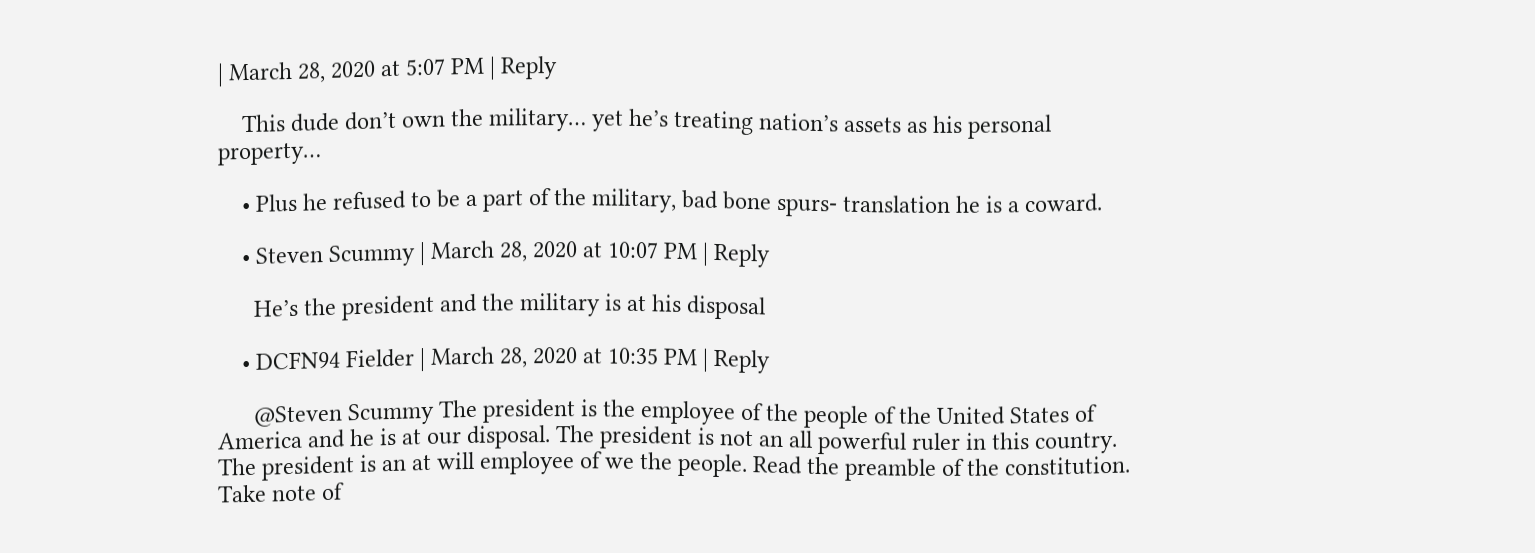| March 28, 2020 at 5:07 PM | Reply

    This dude don’t own the military… yet he’s treating nation’s assets as his personal property…

    • Plus he refused to be a part of the military, bad bone spurs- translation he is a coward.

    • Steven Scummy | March 28, 2020 at 10:07 PM | Reply

      He’s the president and the military is at his disposal

    • DCFN94 Fielder | March 28, 2020 at 10:35 PM | Reply

      @Steven Scummy The president is the employee of the people of the United States of America and he is at our disposal. The president is not an all powerful ruler in this country. The president is an at will employee of we the people. Read the preamble of the constitution. Take note of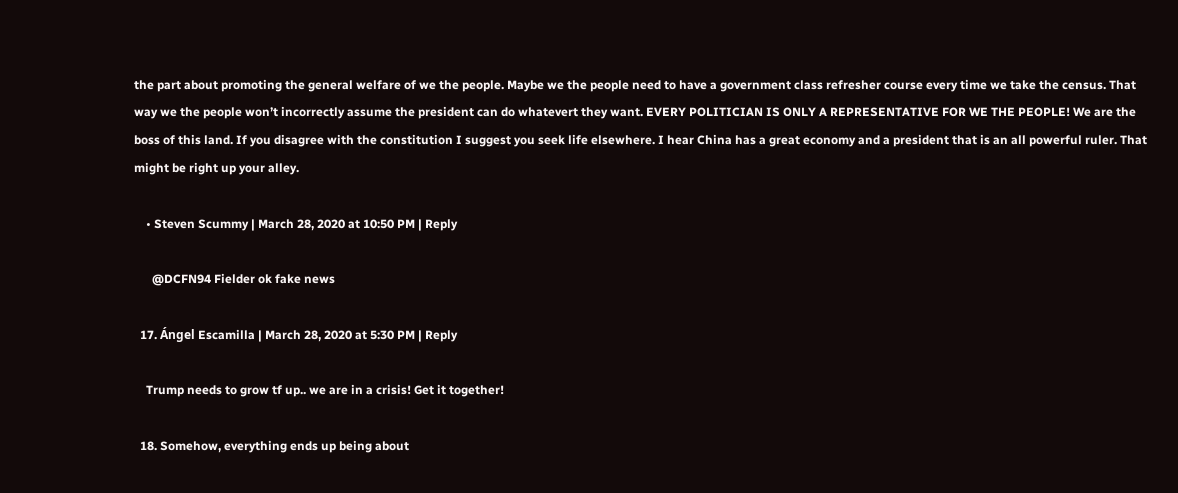the part about promoting the general welfare of we the people. Maybe we the people need to have a government class refresher course every time we take the census. That way we the people won’t incorrectly assume the president can do whatevert they want. EVERY POLITICIAN IS ONLY A REPRESENTATIVE FOR WE THE PEOPLE! We are the boss of this land. If you disagree with the constitution I suggest you seek life elsewhere. I hear China has a great economy and a president that is an all powerful ruler. That might be right up your alley.

    • Steven Scummy | March 28, 2020 at 10:50 PM | Reply

      @DCFN94 Fielder ok fake news

  17. Ángel Escamilla | March 28, 2020 at 5:30 PM | Reply

    Trump needs to grow tf up.. we are in a crisis! Get it together!

  18. Somehow, everything ends up being about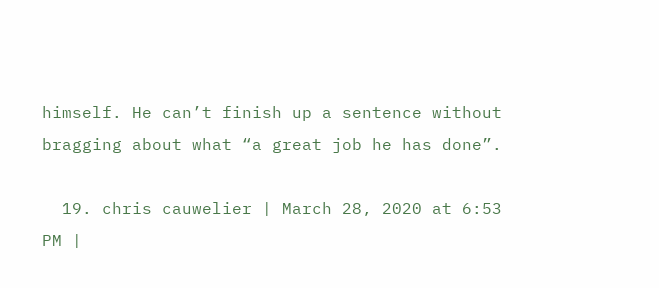himself. He can’t finish up a sentence without bragging about what “a great job he has done”.

  19. chris cauwelier | March 28, 2020 at 6:53 PM |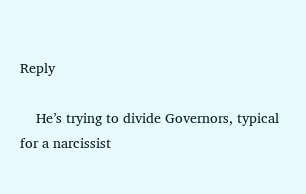Reply

    He’s trying to divide Governors, typical for a narcissist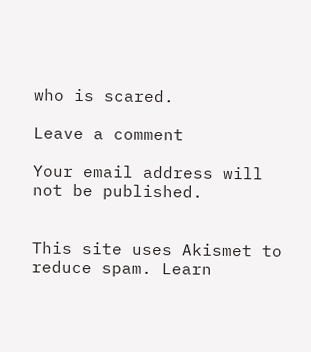who is scared.

Leave a comment

Your email address will not be published.


This site uses Akismet to reduce spam. Learn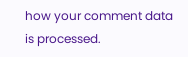how your comment data is processed.